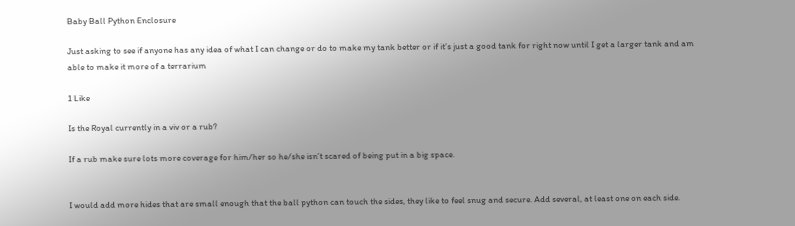Baby Ball Python Enclosure

Just asking to see if anyone has any idea of what I can change or do to make my tank better or if it’s just a good tank for right now until I get a larger tank and am able to make it more of a terrarium

1 Like

Is the Royal currently in a viv or a rub?

If a rub make sure lots more coverage for him/her so he/she isn’t scared of being put in a big space.


I would add more hides that are small enough that the ball python can touch the sides, they like to feel snug and secure. Add several, at least one on each side.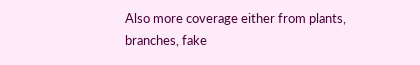Also more coverage either from plants, branches, fake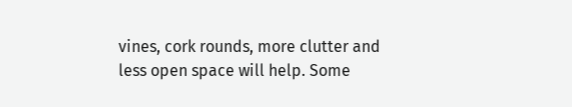vines, cork rounds, more clutter and less open space will help. Some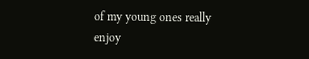of my young ones really enjoy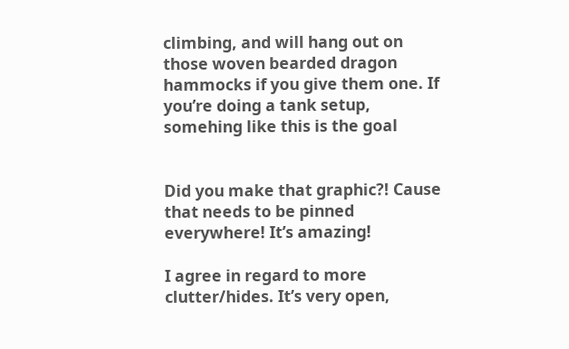climbing, and will hang out on those woven bearded dragon hammocks if you give them one. If you’re doing a tank setup, somehing like this is the goal


Did you make that graphic?! Cause that needs to be pinned everywhere! It’s amazing!

I agree in regard to more clutter/hides. It’s very open,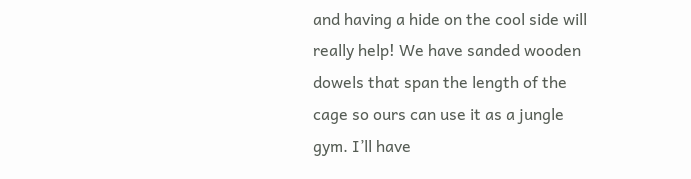and having a hide on the cool side will really help! We have sanded wooden dowels that span the length of the cage so ours can use it as a jungle gym. I’ll have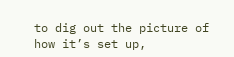to dig out the picture of how it’s set up,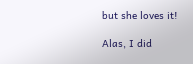but she loves it!

Alas, I did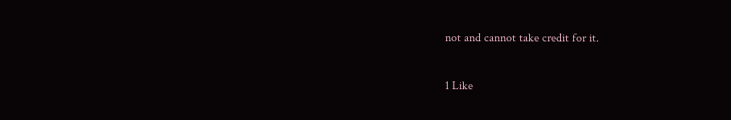not and cannot take credit for it.

1 Like